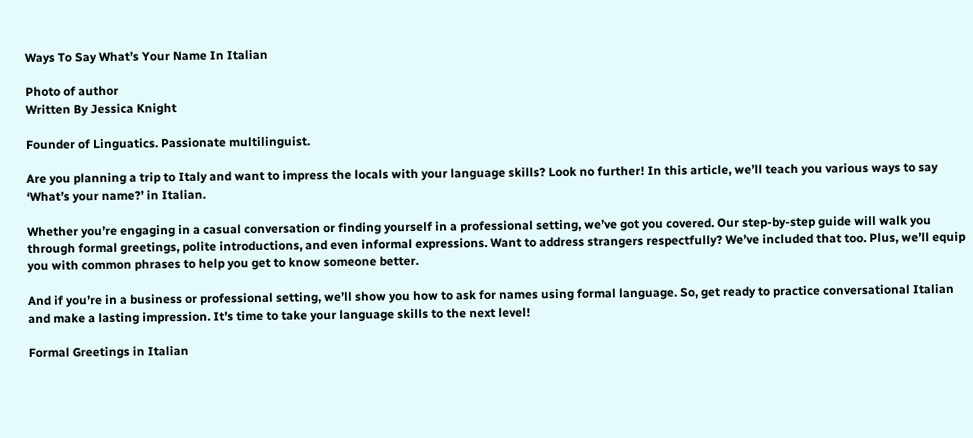Ways To Say What’s Your Name In Italian

Photo of author
Written By Jessica Knight

Founder of Linguatics. Passionate multilinguist.

Are you planning a trip to Italy and want to impress the locals with your language skills? Look no further! In this article, we’ll teach you various ways to say ‘What’s your name?’ in Italian.

Whether you’re engaging in a casual conversation or finding yourself in a professional setting, we’ve got you covered. Our step-by-step guide will walk you through formal greetings, polite introductions, and even informal expressions. Want to address strangers respectfully? We’ve included that too. Plus, we’ll equip you with common phrases to help you get to know someone better.

And if you’re in a business or professional setting, we’ll show you how to ask for names using formal language. So, get ready to practice conversational Italian and make a lasting impression. It’s time to take your language skills to the next level!

Formal Greetings in Italian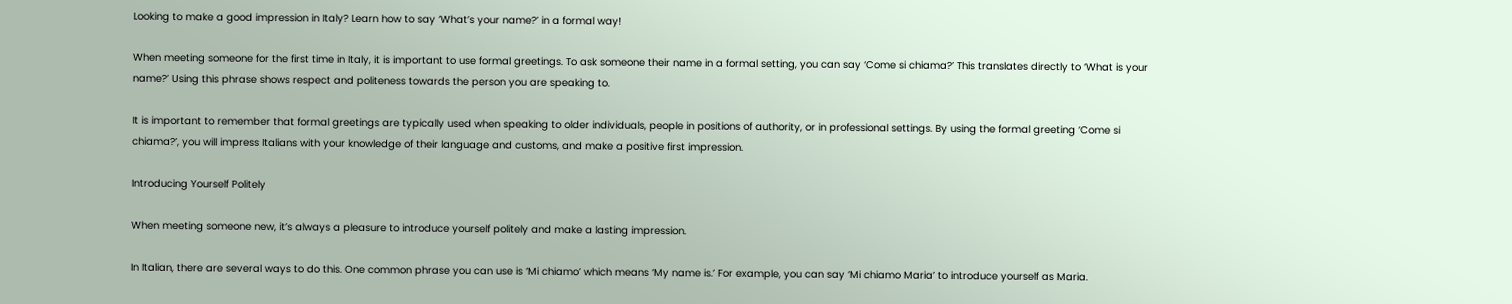Looking to make a good impression in Italy? Learn how to say ‘What’s your name?’ in a formal way!

When meeting someone for the first time in Italy, it is important to use formal greetings. To ask someone their name in a formal setting, you can say ‘Come si chiama?’ This translates directly to ‘What is your name?’ Using this phrase shows respect and politeness towards the person you are speaking to.

It is important to remember that formal greetings are typically used when speaking to older individuals, people in positions of authority, or in professional settings. By using the formal greeting ‘Come si chiama?’, you will impress Italians with your knowledge of their language and customs, and make a positive first impression.

Introducing Yourself Politely

When meeting someone new, it’s always a pleasure to introduce yourself politely and make a lasting impression.

In Italian, there are several ways to do this. One common phrase you can use is ‘Mi chiamo’ which means ‘My name is.’ For example, you can say ‘Mi chiamo Maria’ to introduce yourself as Maria.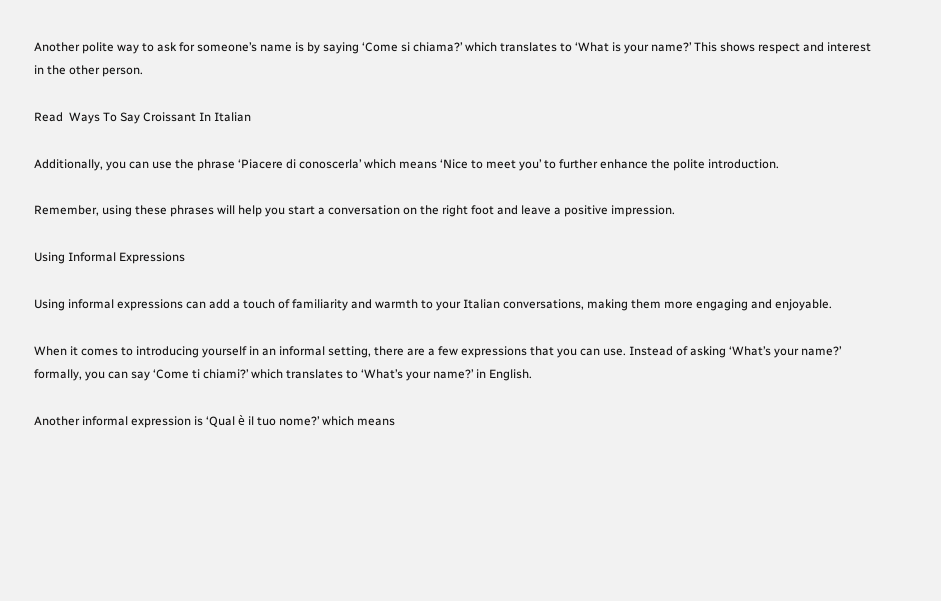Another polite way to ask for someone’s name is by saying ‘Come si chiama?’ which translates to ‘What is your name?’ This shows respect and interest in the other person.

Read  Ways To Say Croissant In Italian

Additionally, you can use the phrase ‘Piacere di conoscerla’ which means ‘Nice to meet you’ to further enhance the polite introduction.

Remember, using these phrases will help you start a conversation on the right foot and leave a positive impression.

Using Informal Expressions

Using informal expressions can add a touch of familiarity and warmth to your Italian conversations, making them more engaging and enjoyable.

When it comes to introducing yourself in an informal setting, there are a few expressions that you can use. Instead of asking ‘What’s your name?’ formally, you can say ‘Come ti chiami?’ which translates to ‘What’s your name?’ in English.

Another informal expression is ‘Qual è il tuo nome?’ which means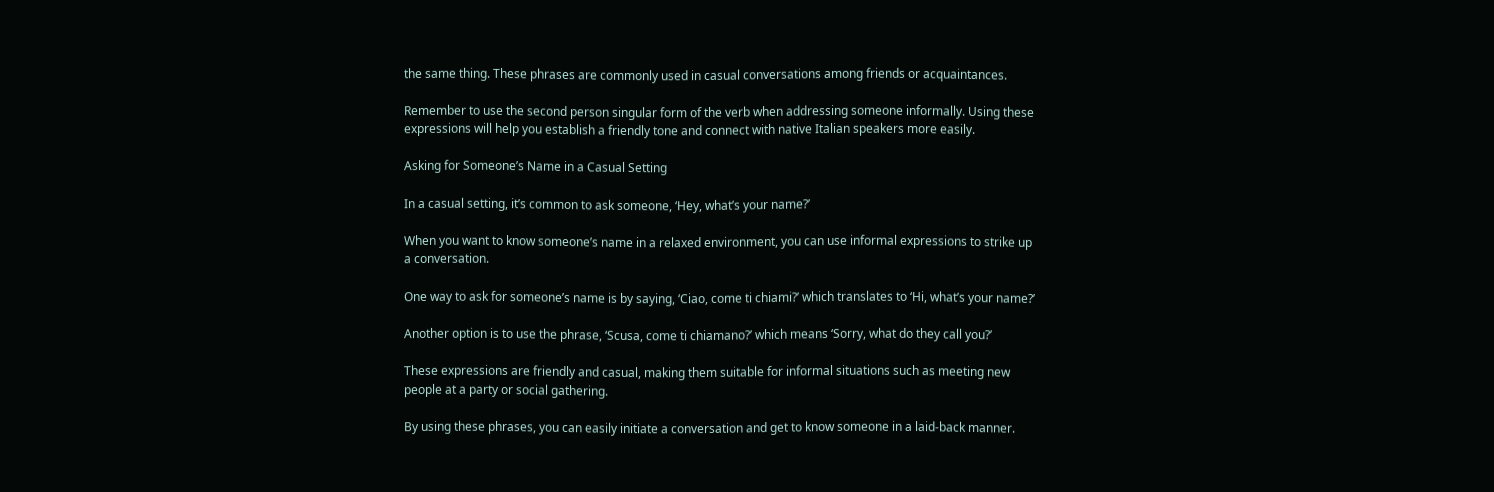the same thing. These phrases are commonly used in casual conversations among friends or acquaintances.

Remember to use the second person singular form of the verb when addressing someone informally. Using these expressions will help you establish a friendly tone and connect with native Italian speakers more easily.

Asking for Someone’s Name in a Casual Setting

In a casual setting, it’s common to ask someone, ‘Hey, what’s your name?’

When you want to know someone’s name in a relaxed environment, you can use informal expressions to strike up a conversation.

One way to ask for someone’s name is by saying, ‘Ciao, come ti chiami?’ which translates to ‘Hi, what’s your name?’

Another option is to use the phrase, ‘Scusa, come ti chiamano?’ which means ‘Sorry, what do they call you?’

These expressions are friendly and casual, making them suitable for informal situations such as meeting new people at a party or social gathering.

By using these phrases, you can easily initiate a conversation and get to know someone in a laid-back manner.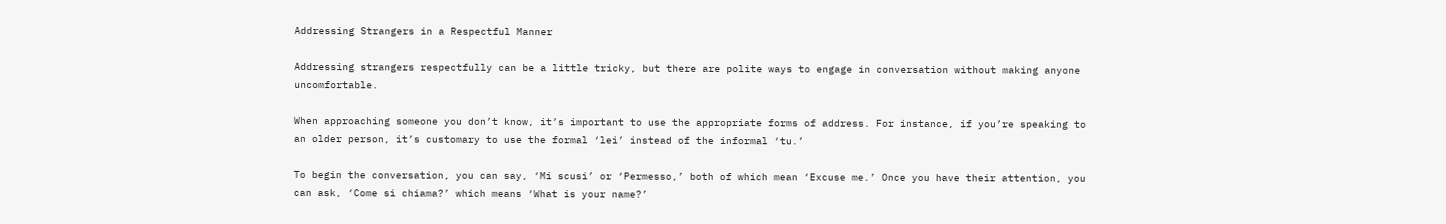Addressing Strangers in a Respectful Manner

Addressing strangers respectfully can be a little tricky, but there are polite ways to engage in conversation without making anyone uncomfortable.

When approaching someone you don’t know, it’s important to use the appropriate forms of address. For instance, if you’re speaking to an older person, it’s customary to use the formal ‘lei’ instead of the informal ‘tu.’

To begin the conversation, you can say, ‘Mi scusi’ or ‘Permesso,’ both of which mean ‘Excuse me.’ Once you have their attention, you can ask, ‘Come si chiama?’ which means ‘What is your name?’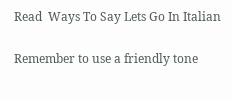Read  Ways To Say Lets Go In Italian

Remember to use a friendly tone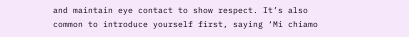and maintain eye contact to show respect. It’s also common to introduce yourself first, saying ‘Mi chiamo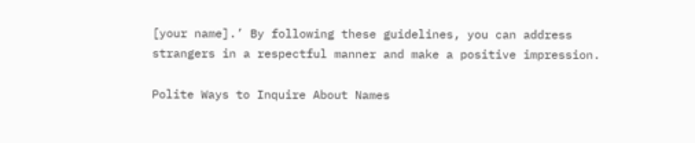[your name].’ By following these guidelines, you can address strangers in a respectful manner and make a positive impression.

Polite Ways to Inquire About Names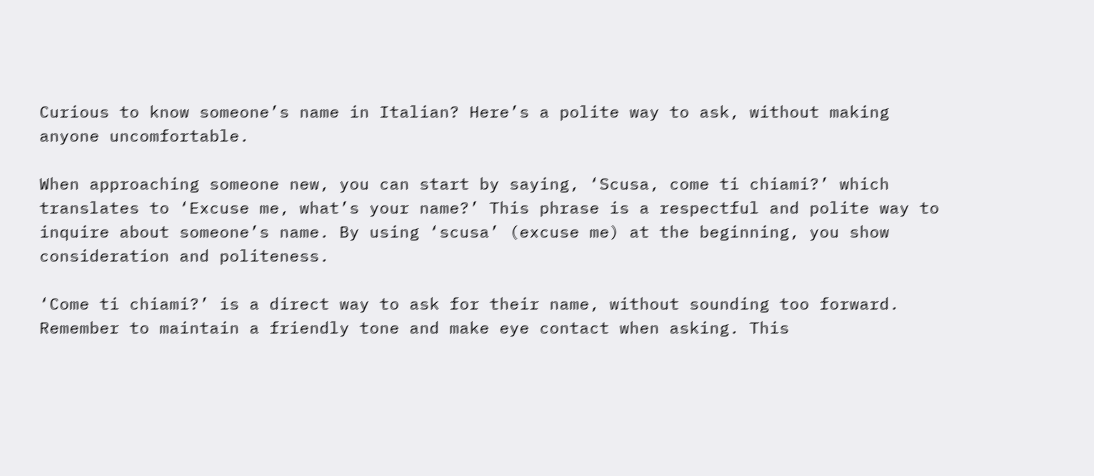Curious to know someone’s name in Italian? Here’s a polite way to ask, without making anyone uncomfortable.

When approaching someone new, you can start by saying, ‘Scusa, come ti chiami?’ which translates to ‘Excuse me, what’s your name?’ This phrase is a respectful and polite way to inquire about someone’s name. By using ‘scusa’ (excuse me) at the beginning, you show consideration and politeness.

‘Come ti chiami?’ is a direct way to ask for their name, without sounding too forward. Remember to maintain a friendly tone and make eye contact when asking. This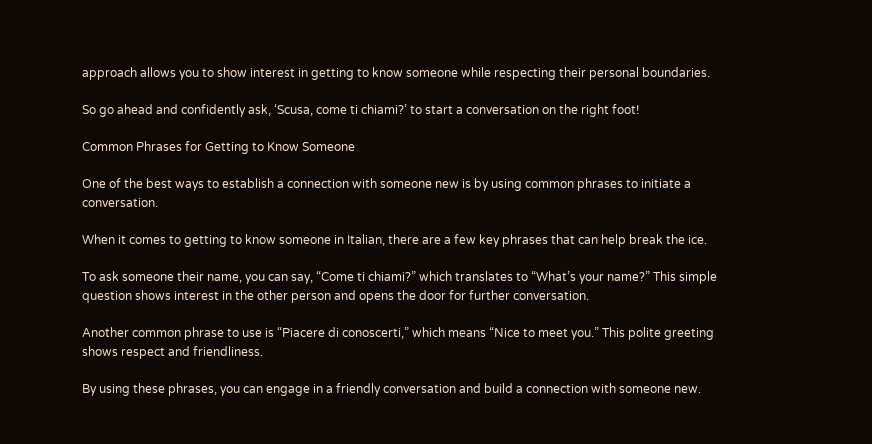approach allows you to show interest in getting to know someone while respecting their personal boundaries.

So go ahead and confidently ask, ‘Scusa, come ti chiami?’ to start a conversation on the right foot!

Common Phrases for Getting to Know Someone

One of the best ways to establish a connection with someone new is by using common phrases to initiate a conversation.

When it comes to getting to know someone in Italian, there are a few key phrases that can help break the ice.

To ask someone their name, you can say, “Come ti chiami?” which translates to “What’s your name?” This simple question shows interest in the other person and opens the door for further conversation.

Another common phrase to use is “Piacere di conoscerti,” which means “Nice to meet you.” This polite greeting shows respect and friendliness.

By using these phrases, you can engage in a friendly conversation and build a connection with someone new.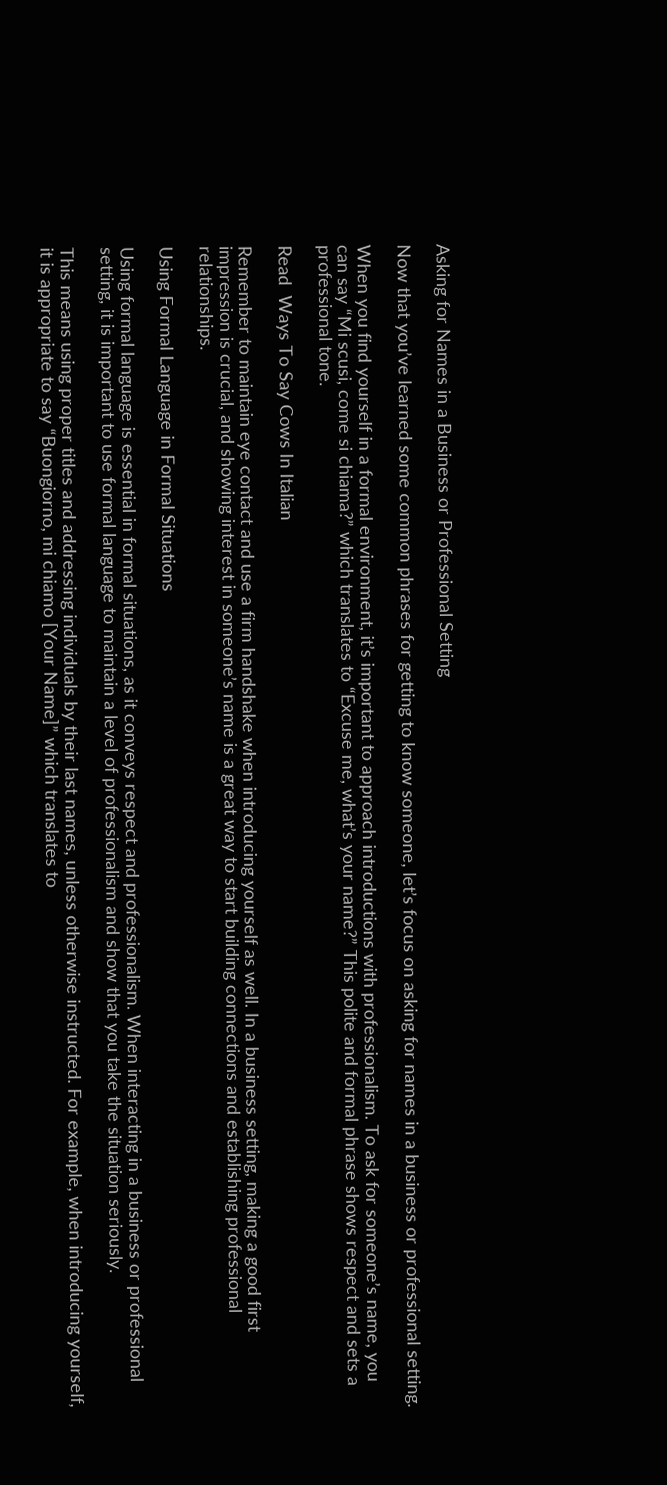Asking for Names in a Business or Professional Setting

Now that you’ve learned some common phrases for getting to know someone, let’s focus on asking for names in a business or professional setting.

When you find yourself in a formal environment, it’s important to approach introductions with professionalism. To ask for someone’s name, you can say “Mi scusi, come si chiama?” which translates to “Excuse me, what’s your name?” This polite and formal phrase shows respect and sets a professional tone.

Read  Ways To Say Cows In Italian

Remember to maintain eye contact and use a firm handshake when introducing yourself as well. In a business setting, making a good first impression is crucial, and showing interest in someone’s name is a great way to start building connections and establishing professional relationships.

Using Formal Language in Formal Situations

Using formal language is essential in formal situations, as it conveys respect and professionalism. When interacting in a business or professional setting, it is important to use formal language to maintain a level of professionalism and show that you take the situation seriously.

This means using proper titles and addressing individuals by their last names, unless otherwise instructed. For example, when introducing yourself, it is appropriate to say “Buongiorno, mi chiamo [Your Name]” which translates to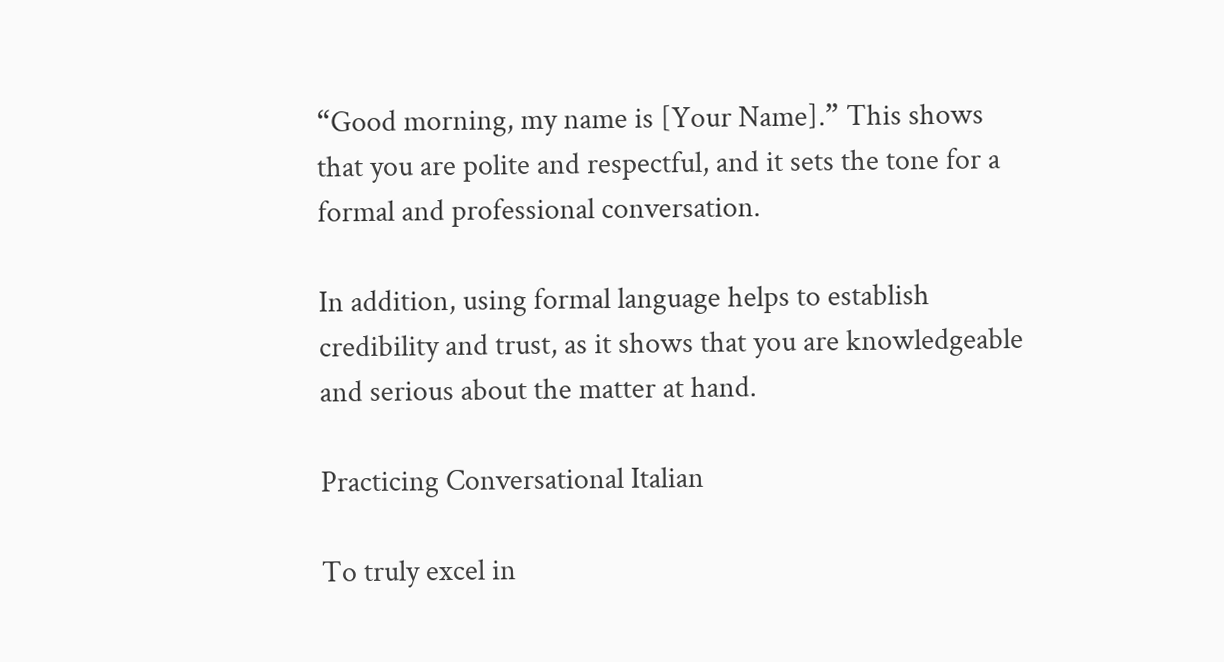“Good morning, my name is [Your Name].” This shows that you are polite and respectful, and it sets the tone for a formal and professional conversation.

In addition, using formal language helps to establish credibility and trust, as it shows that you are knowledgeable and serious about the matter at hand.

Practicing Conversational Italian

To truly excel in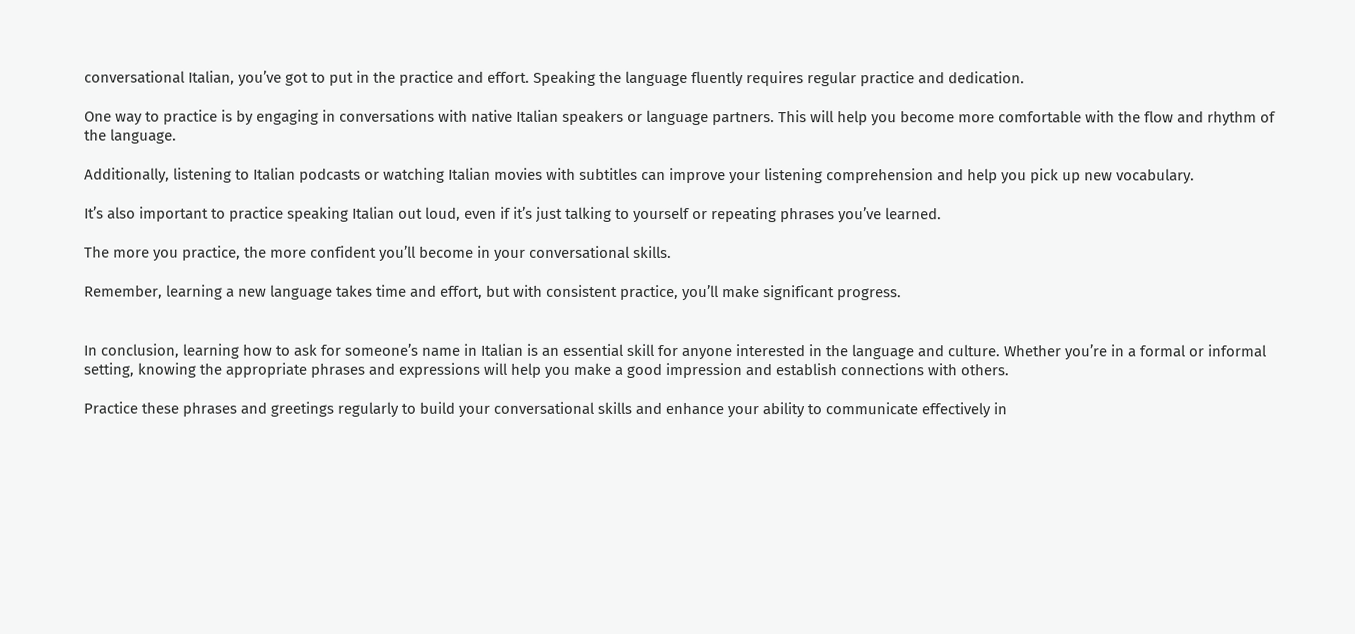conversational Italian, you’ve got to put in the practice and effort. Speaking the language fluently requires regular practice and dedication.

One way to practice is by engaging in conversations with native Italian speakers or language partners. This will help you become more comfortable with the flow and rhythm of the language.

Additionally, listening to Italian podcasts or watching Italian movies with subtitles can improve your listening comprehension and help you pick up new vocabulary.

It’s also important to practice speaking Italian out loud, even if it’s just talking to yourself or repeating phrases you’ve learned.

The more you practice, the more confident you’ll become in your conversational skills.

Remember, learning a new language takes time and effort, but with consistent practice, you’ll make significant progress.


In conclusion, learning how to ask for someone’s name in Italian is an essential skill for anyone interested in the language and culture. Whether you’re in a formal or informal setting, knowing the appropriate phrases and expressions will help you make a good impression and establish connections with others.

Practice these phrases and greetings regularly to build your conversational skills and enhance your ability to communicate effectively in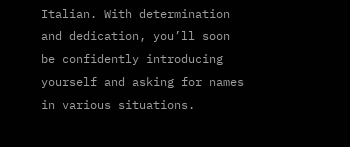Italian. With determination and dedication, you’ll soon be confidently introducing yourself and asking for names in various situations.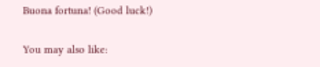Buona fortuna! (Good luck!)

You may also like: